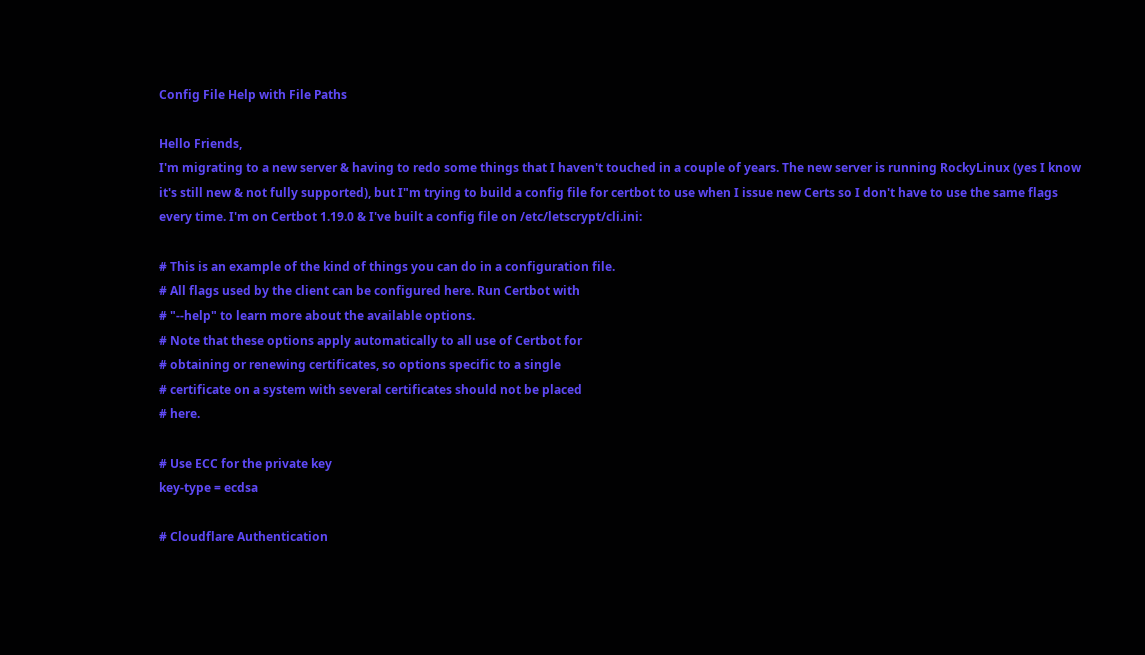Config File Help with File Paths

Hello Friends,
I'm migrating to a new server & having to redo some things that I haven't touched in a couple of years. The new server is running RockyLinux (yes I know it's still new & not fully supported), but I"m trying to build a config file for certbot to use when I issue new Certs so I don't have to use the same flags every time. I'm on Certbot 1.19.0 & I've built a config file on /etc/letscrypt/cli.ini:

# This is an example of the kind of things you can do in a configuration file.
# All flags used by the client can be configured here. Run Certbot with
# "--help" to learn more about the available options.
# Note that these options apply automatically to all use of Certbot for
# obtaining or renewing certificates, so options specific to a single
# certificate on a system with several certificates should not be placed
# here.

# Use ECC for the private key
key-type = ecdsa

# Cloudflare Authentication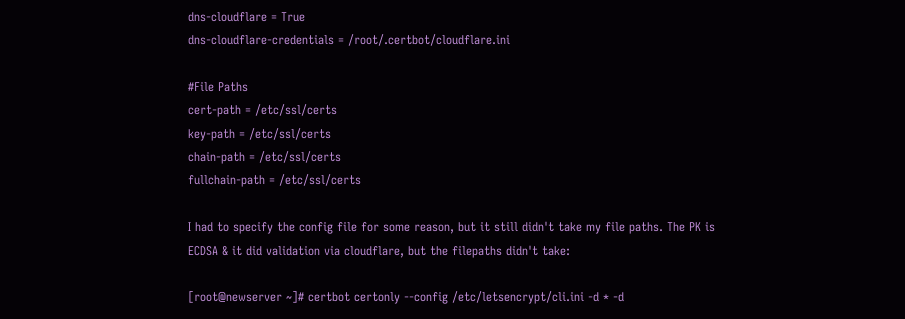dns-cloudflare = True
dns-cloudflare-credentials = /root/.certbot/cloudflare.ini

#File Paths
cert-path = /etc/ssl/certs
key-path = /etc/ssl/certs
chain-path = /etc/ssl/certs
fullchain-path = /etc/ssl/certs

I had to specify the config file for some reason, but it still didn't take my file paths. The PK is ECDSA & it did validation via cloudflare, but the filepaths didn't take:

[root@newserver ~]# certbot certonly --config /etc/letsencrypt/cli.ini -d * -d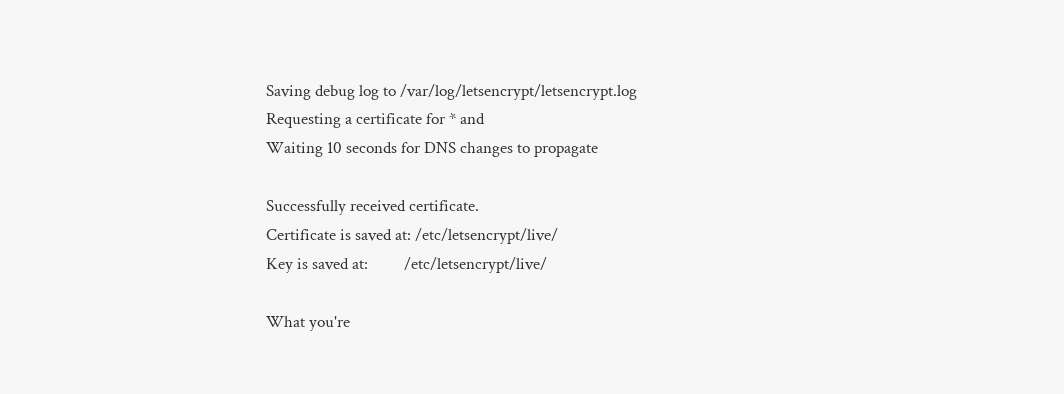Saving debug log to /var/log/letsencrypt/letsencrypt.log
Requesting a certificate for * and
Waiting 10 seconds for DNS changes to propagate

Successfully received certificate.
Certificate is saved at: /etc/letsencrypt/live/
Key is saved at:         /etc/letsencrypt/live/

What you're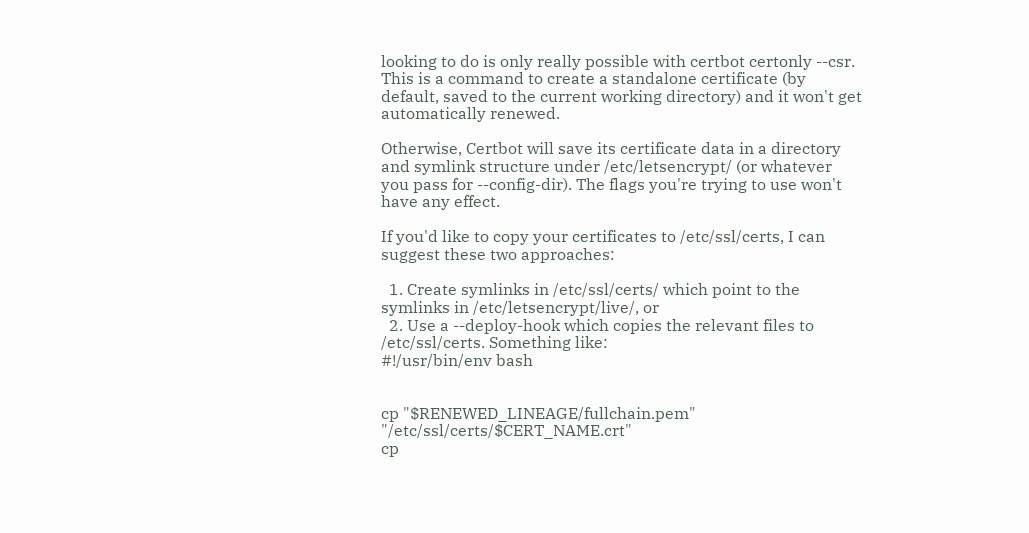looking to do is only really possible with certbot certonly --csr. This is a command to create a standalone certificate (by default, saved to the current working directory) and it won't get automatically renewed.

Otherwise, Certbot will save its certificate data in a directory and symlink structure under /etc/letsencrypt/ (or whatever you pass for --config-dir). The flags you're trying to use won't have any effect.

If you'd like to copy your certificates to /etc/ssl/certs, I can suggest these two approaches:

  1. Create symlinks in /etc/ssl/certs/ which point to the symlinks in /etc/letsencrypt/live/, or
  2. Use a --deploy-hook which copies the relevant files to /etc/ssl/certs. Something like:
#!/usr/bin/env bash


cp "$RENEWED_LINEAGE/fullchain.pem" "/etc/ssl/certs/$CERT_NAME.crt"
cp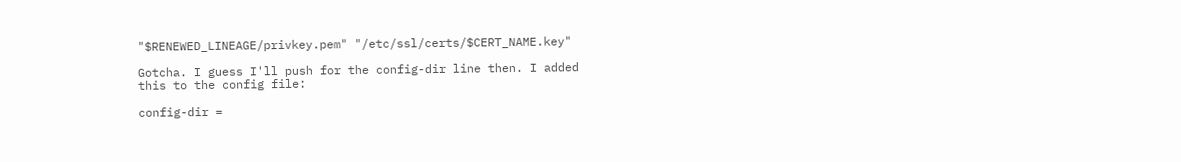"$RENEWED_LINEAGE/privkey.pem" "/etc/ssl/certs/$CERT_NAME.key"

Gotcha. I guess I'll push for the config-dir line then. I added this to the config file:

config-dir =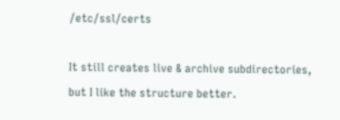/etc/ssl/certs

It still creates live & archive subdirectories, but I like the structure better.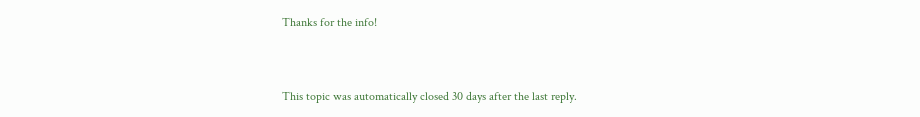Thanks for the info!


This topic was automatically closed 30 days after the last reply.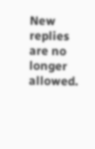New replies are no longer allowed.